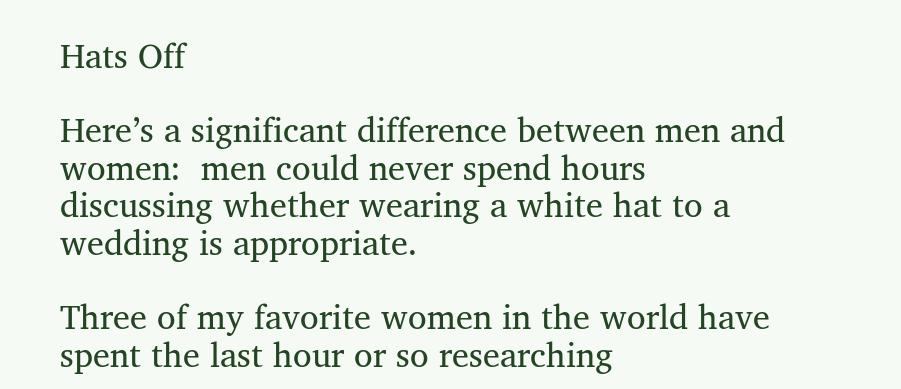Hats Off

Here’s a significant difference between men and women:  men could never spend hours discussing whether wearing a white hat to a wedding is appropriate.

Three of my favorite women in the world have spent the last hour or so researching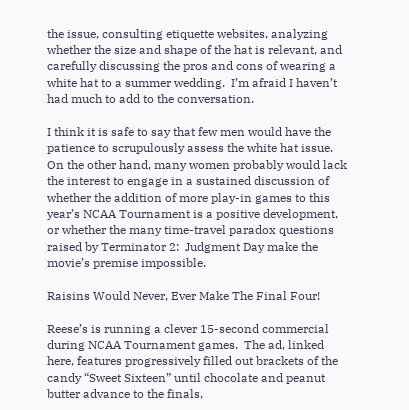the issue, consulting etiquette websites, analyzing whether the size and shape of the hat is relevant, and carefully discussing the pros and cons of wearing a white hat to a summer wedding.  I’m afraid I haven’t had much to add to the conversation.

I think it is safe to say that few men would have the patience to scrupulously assess the white hat issue.  On the other hand, many women probably would lack the interest to engage in a sustained discussion of whether the addition of more play-in games to this year’s NCAA Tournament is a positive development, or whether the many time-travel paradox questions raised by Terminator 2:  Judgment Day make the movie’s premise impossible.

Raisins Would Never, Ever Make The Final Four!

Reese’s is running a clever 15-second commercial during NCAA Tournament games.  The ad, linked here, features progressively filled out brackets of the candy “Sweet Sixteen” until chocolate and peanut butter advance to the finals,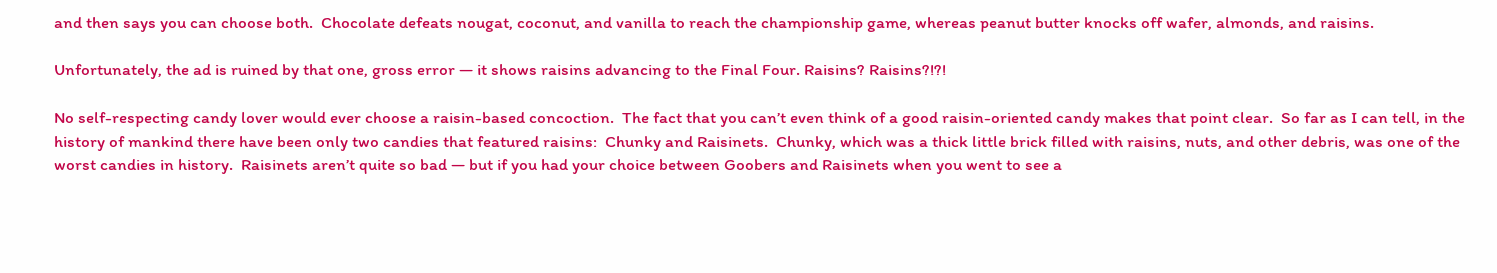and then says you can choose both.  Chocolate defeats nougat, coconut, and vanilla to reach the championship game, whereas peanut butter knocks off wafer, almonds, and raisins.

Unfortunately, the ad is ruined by that one, gross error — it shows raisins advancing to the Final Four. Raisins? Raisins?!?!

No self-respecting candy lover would ever choose a raisin-based concoction.  The fact that you can’t even think of a good raisin-oriented candy makes that point clear.  So far as I can tell, in the history of mankind there have been only two candies that featured raisins:  Chunky and Raisinets.  Chunky, which was a thick little brick filled with raisins, nuts, and other debris, was one of the worst candies in history.  Raisinets aren’t quite so bad — but if you had your choice between Goobers and Raisinets when you went to see a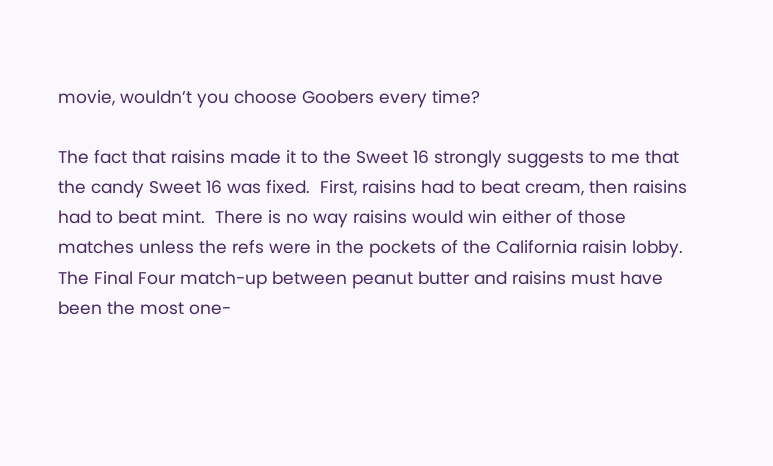movie, wouldn’t you choose Goobers every time?

The fact that raisins made it to the Sweet 16 strongly suggests to me that the candy Sweet 16 was fixed.  First, raisins had to beat cream, then raisins had to beat mint.  There is no way raisins would win either of those matches unless the refs were in the pockets of the California raisin lobby.  The Final Four match-up between peanut butter and raisins must have been the most one-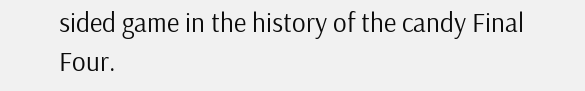sided game in the history of the candy Final Four.